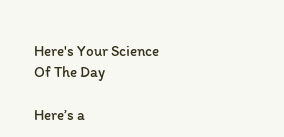Here's Your Science Of The Day

Here’s a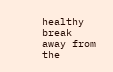healthy break away from the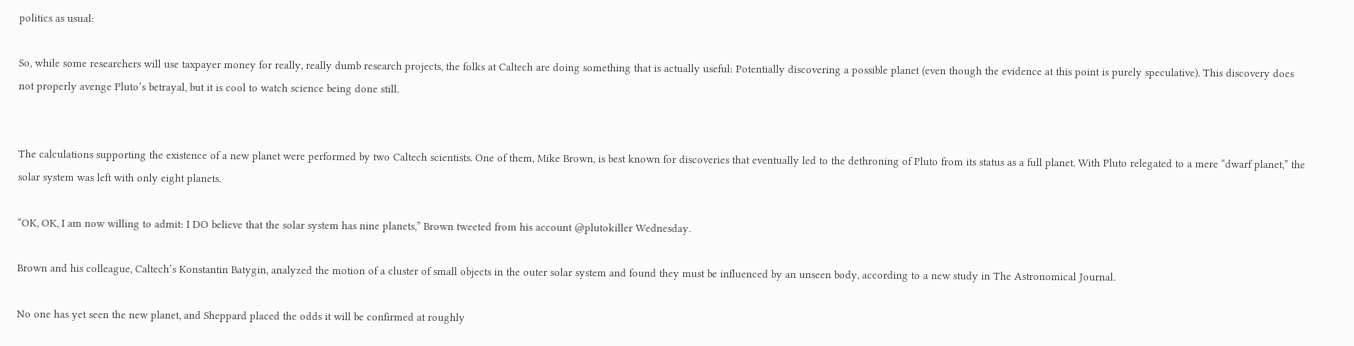politics as usual:

So, while some researchers will use taxpayer money for really, really dumb research projects, the folks at Caltech are doing something that is actually useful: Potentially discovering a possible planet (even though the evidence at this point is purely speculative). This discovery does not properly avenge Pluto’s betrayal, but it is cool to watch science being done still.


The calculations supporting the existence of a new planet were performed by two Caltech scientists. One of them, Mike Brown, is best known for discoveries that eventually led to the dethroning of Pluto from its status as a full planet. With Pluto relegated to a mere “dwarf planet,” the solar system was left with only eight planets.

“OK, OK, I am now willing to admit: I DO believe that the solar system has nine planets,” Brown tweeted from his account @plutokiller Wednesday.

Brown and his colleague, Caltech’s Konstantin Batygin, analyzed the motion of a cluster of small objects in the outer solar system and found they must be influenced by an unseen body, according to a new study in The Astronomical Journal.

No one has yet seen the new planet, and Sheppard placed the odds it will be confirmed at roughly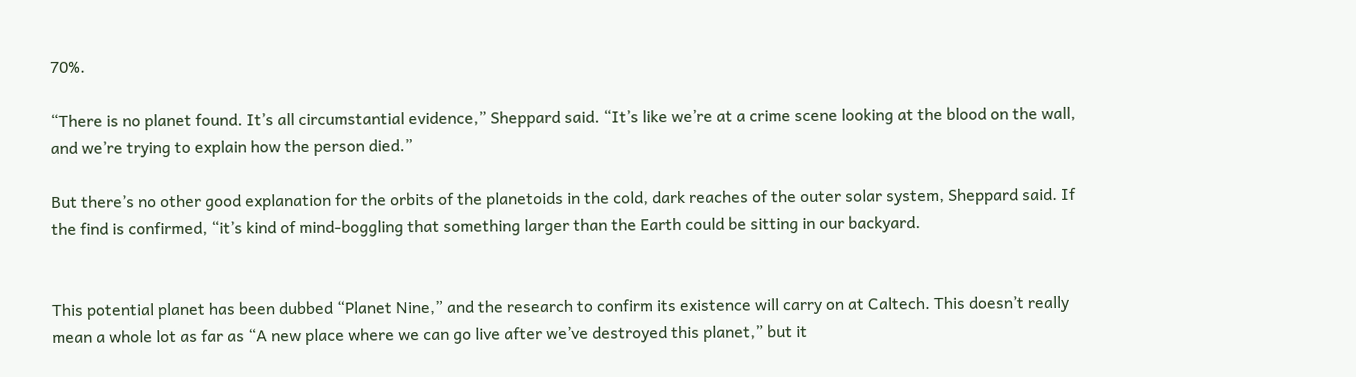70%.

“There is no planet found. It’s all circumstantial evidence,” Sheppard said. “It’s like we’re at a crime scene looking at the blood on the wall, and we’re trying to explain how the person died.”

But there’s no other good explanation for the orbits of the planetoids in the cold, dark reaches of the outer solar system, Sheppard said. If the find is confirmed, “it’s kind of mind-boggling that something larger than the Earth could be sitting in our backyard.


This potential planet has been dubbed “Planet Nine,” and the research to confirm its existence will carry on at Caltech. This doesn’t really mean a whole lot as far as “A new place where we can go live after we’ve destroyed this planet,” but it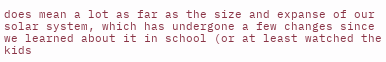does mean a lot as far as the size and expanse of our solar system, which has undergone a few changes since we learned about it in school (or at least watched the kids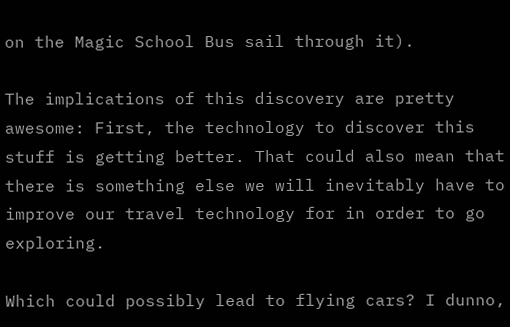on the Magic School Bus sail through it).

The implications of this discovery are pretty awesome: First, the technology to discover this stuff is getting better. That could also mean that there is something else we will inevitably have to improve our travel technology for in order to go exploring.

Which could possibly lead to flying cars? I dunno,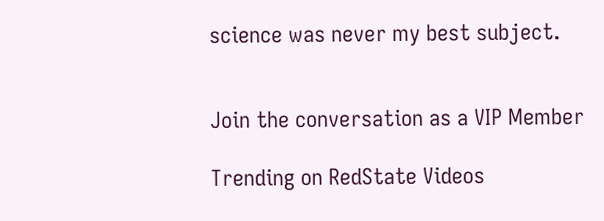science was never my best subject.


Join the conversation as a VIP Member

Trending on RedState Videos